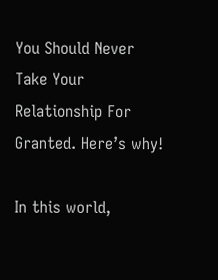You Should Never Take Your Relationship For Granted. Here’s why!

In this world,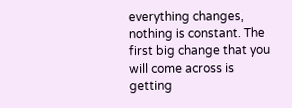everything changes, nothing is constant. The first big change that you will come across is getting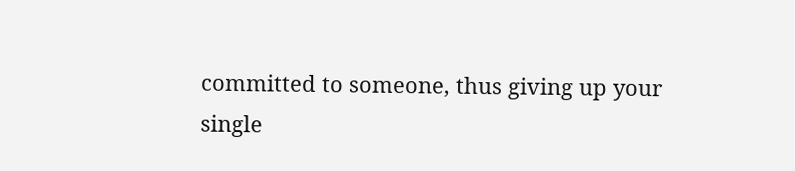committed to someone, thus giving up your single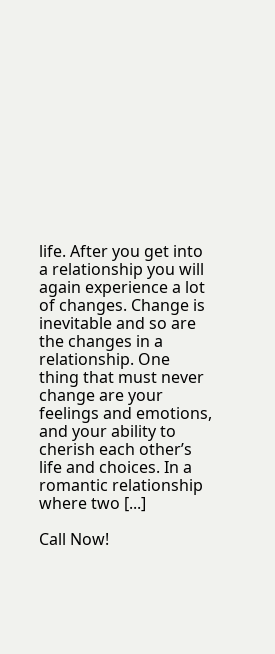life. After you get into a relationship you will again experience a lot of changes. Change is inevitable and so are the changes in a relationship. One thing that must never change are your feelings and emotions, and your ability to cherish each other’s life and choices. In a romantic relationship where two [...]

Call Now!